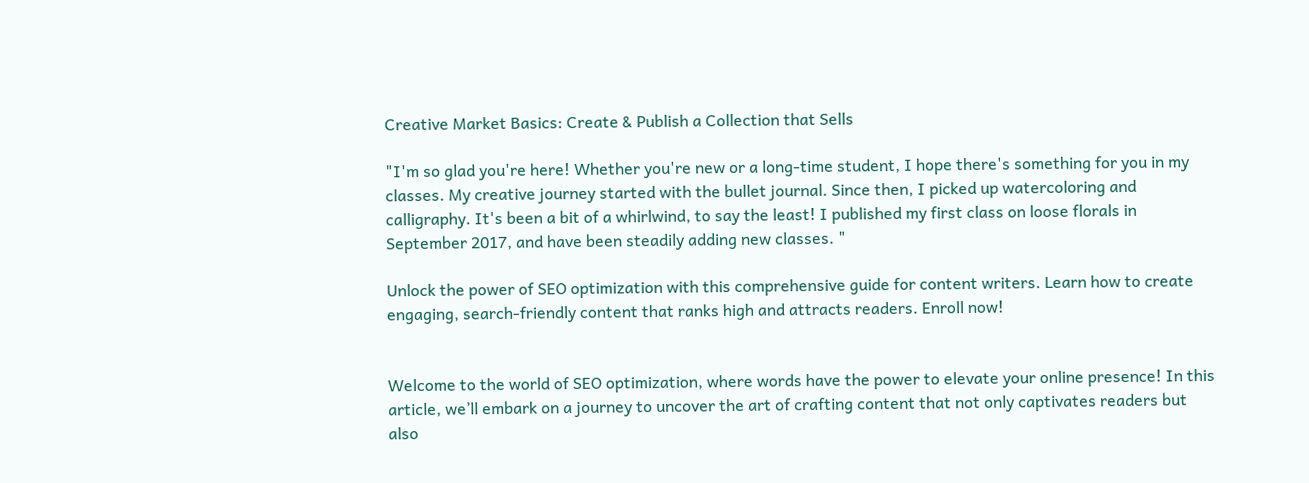Creative Market Basics: Create & Publish a Collection that Sells

"I'm so glad you're here! Whether you're new or a long-time student, I hope there's something for you in my classes. My creative journey started with the bullet journal. Since then, I picked up watercoloring and calligraphy. It's been a bit of a whirlwind, to say the least! I published my first class on loose florals in September 2017, and have been steadily adding new classes. "

Unlock the power of SEO optimization with this comprehensive guide for content writers. Learn how to create engaging, search-friendly content that ranks high and attracts readers. Enroll now!


Welcome to the world of SEO optimization, where words have the power to elevate your online presence! In this article, we’ll embark on a journey to uncover the art of crafting content that not only captivates readers but also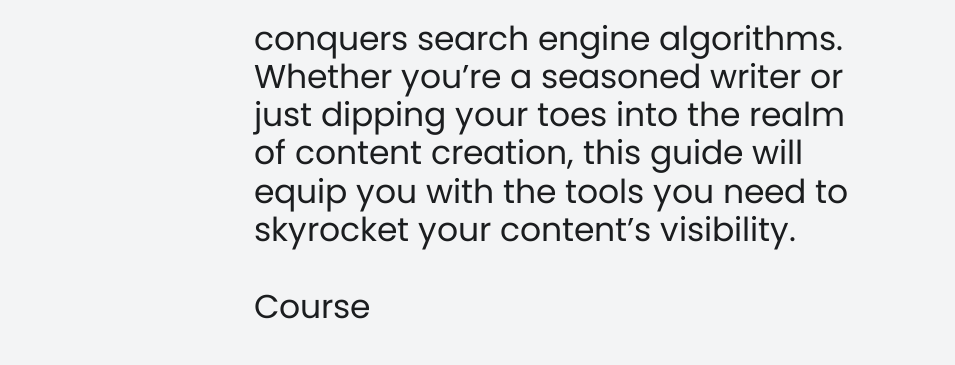conquers search engine algorithms. Whether you’re a seasoned writer or just dipping your toes into the realm of content creation, this guide will equip you with the tools you need to skyrocket your content’s visibility.

Course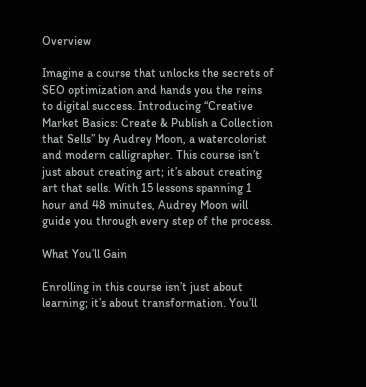Overview

Imagine a course that unlocks the secrets of SEO optimization and hands you the reins to digital success. Introducing “Creative Market Basics: Create & Publish a Collection that Sells” by Audrey Moon, a watercolorist and modern calligrapher. This course isn’t just about creating art; it’s about creating art that sells. With 15 lessons spanning 1 hour and 48 minutes, Audrey Moon will guide you through every step of the process.

What You’ll Gain

Enrolling in this course isn’t just about learning; it’s about transformation. You’ll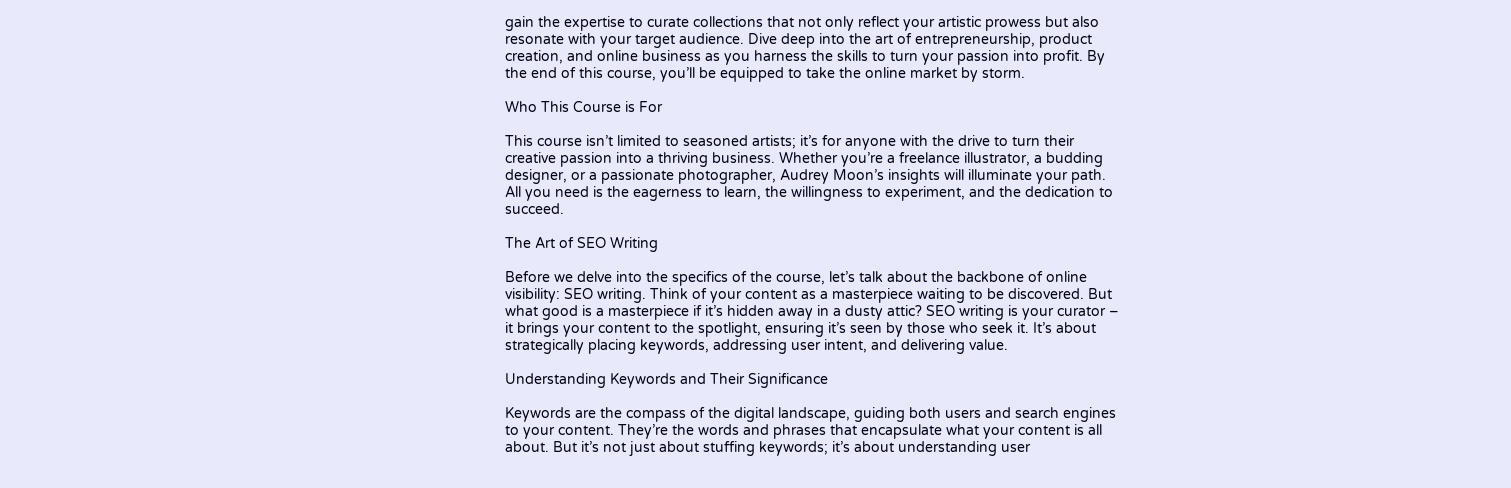gain the expertise to curate collections that not only reflect your artistic prowess but also resonate with your target audience. Dive deep into the art of entrepreneurship, product creation, and online business as you harness the skills to turn your passion into profit. By the end of this course, you’ll be equipped to take the online market by storm.

Who This Course is For

This course isn’t limited to seasoned artists; it’s for anyone with the drive to turn their creative passion into a thriving business. Whether you’re a freelance illustrator, a budding designer, or a passionate photographer, Audrey Moon’s insights will illuminate your path. All you need is the eagerness to learn, the willingness to experiment, and the dedication to succeed.

The Art of SEO Writing

Before we delve into the specifics of the course, let’s talk about the backbone of online visibility: SEO writing. Think of your content as a masterpiece waiting to be discovered. But what good is a masterpiece if it’s hidden away in a dusty attic? SEO writing is your curator – it brings your content to the spotlight, ensuring it’s seen by those who seek it. It’s about strategically placing keywords, addressing user intent, and delivering value.

Understanding Keywords and Their Significance

Keywords are the compass of the digital landscape, guiding both users and search engines to your content. They’re the words and phrases that encapsulate what your content is all about. But it’s not just about stuffing keywords; it’s about understanding user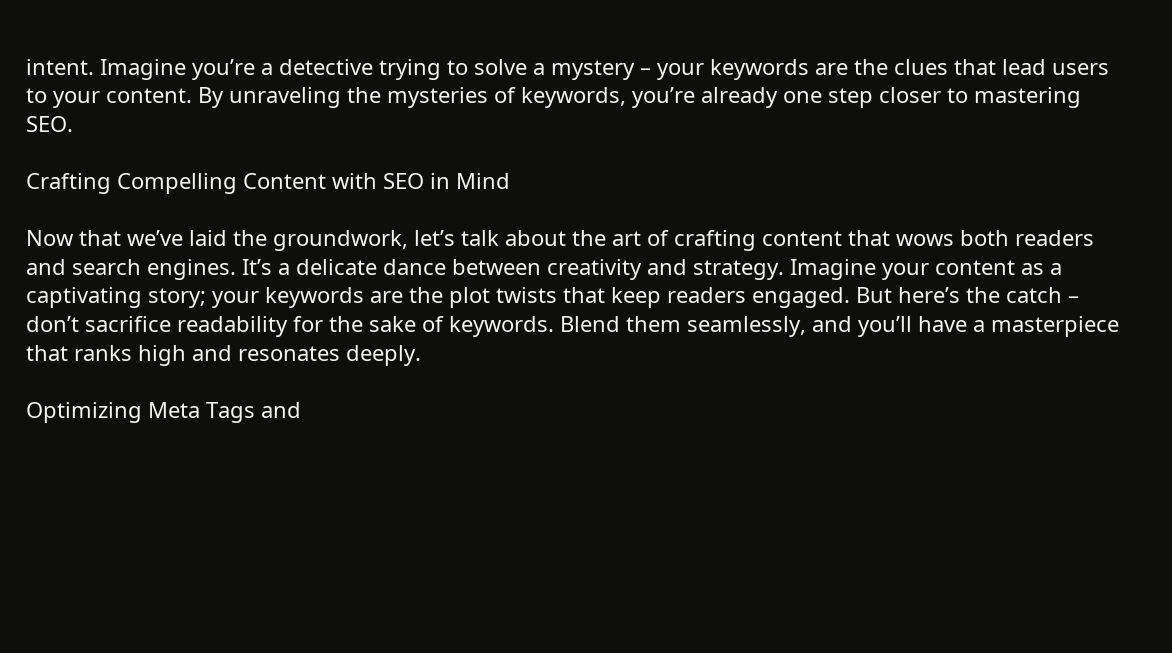intent. Imagine you’re a detective trying to solve a mystery – your keywords are the clues that lead users to your content. By unraveling the mysteries of keywords, you’re already one step closer to mastering SEO.

Crafting Compelling Content with SEO in Mind

Now that we’ve laid the groundwork, let’s talk about the art of crafting content that wows both readers and search engines. It’s a delicate dance between creativity and strategy. Imagine your content as a captivating story; your keywords are the plot twists that keep readers engaged. But here’s the catch – don’t sacrifice readability for the sake of keywords. Blend them seamlessly, and you’ll have a masterpiece that ranks high and resonates deeply.

Optimizing Meta Tags and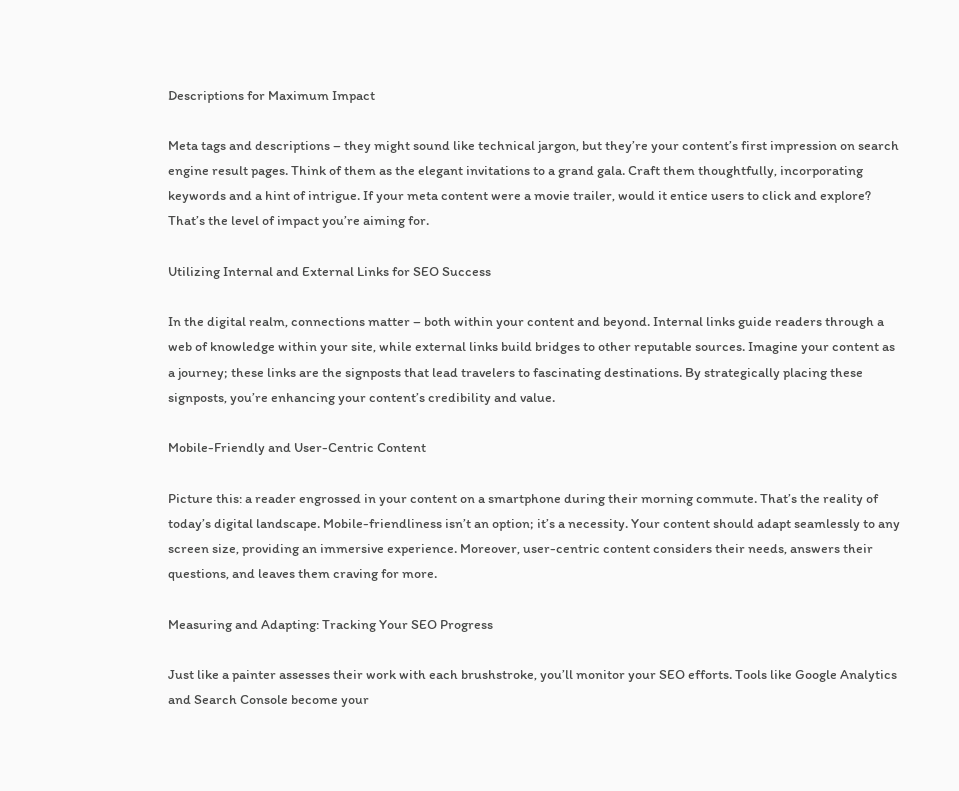Descriptions for Maximum Impact

Meta tags and descriptions – they might sound like technical jargon, but they’re your content’s first impression on search engine result pages. Think of them as the elegant invitations to a grand gala. Craft them thoughtfully, incorporating keywords and a hint of intrigue. If your meta content were a movie trailer, would it entice users to click and explore? That’s the level of impact you’re aiming for.

Utilizing Internal and External Links for SEO Success

In the digital realm, connections matter – both within your content and beyond. Internal links guide readers through a web of knowledge within your site, while external links build bridges to other reputable sources. Imagine your content as a journey; these links are the signposts that lead travelers to fascinating destinations. By strategically placing these signposts, you’re enhancing your content’s credibility and value.

Mobile-Friendly and User-Centric Content

Picture this: a reader engrossed in your content on a smartphone during their morning commute. That’s the reality of today’s digital landscape. Mobile-friendliness isn’t an option; it’s a necessity. Your content should adapt seamlessly to any screen size, providing an immersive experience. Moreover, user-centric content considers their needs, answers their questions, and leaves them craving for more.

Measuring and Adapting: Tracking Your SEO Progress

Just like a painter assesses their work with each brushstroke, you’ll monitor your SEO efforts. Tools like Google Analytics and Search Console become your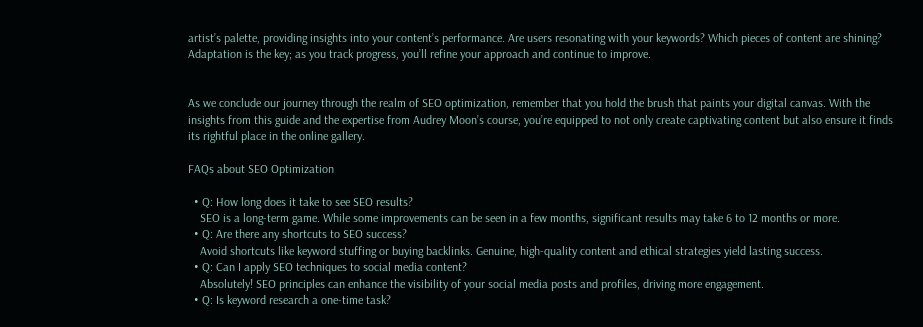artist’s palette, providing insights into your content’s performance. Are users resonating with your keywords? Which pieces of content are shining? Adaptation is the key; as you track progress, you’ll refine your approach and continue to improve.


As we conclude our journey through the realm of SEO optimization, remember that you hold the brush that paints your digital canvas. With the insights from this guide and the expertise from Audrey Moon’s course, you’re equipped to not only create captivating content but also ensure it finds its rightful place in the online gallery.

FAQs about SEO Optimization

  • Q: How long does it take to see SEO results?
    SEO is a long-term game. While some improvements can be seen in a few months, significant results may take 6 to 12 months or more.
  • Q: Are there any shortcuts to SEO success?
    Avoid shortcuts like keyword stuffing or buying backlinks. Genuine, high-quality content and ethical strategies yield lasting success.
  • Q: Can I apply SEO techniques to social media content?
    Absolutely! SEO principles can enhance the visibility of your social media posts and profiles, driving more engagement.
  • Q: Is keyword research a one-time task?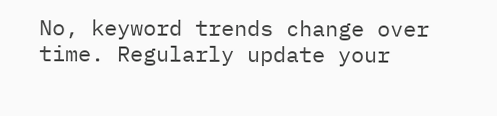No, keyword trends change over time. Regularly update your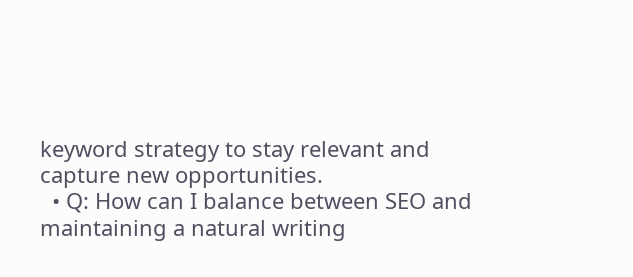keyword strategy to stay relevant and capture new opportunities.
  • Q: How can I balance between SEO and maintaining a natural writing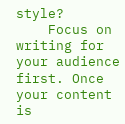style?
    Focus on writing for your audience first. Once your content is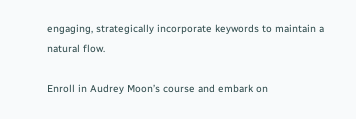engaging, strategically incorporate keywords to maintain a natural flow.

Enroll in Audrey Moon’s course and embark on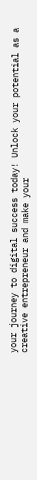your journey to digital success today! Unlock your potential as a creative entrepreneur and make your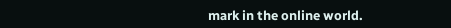mark in the online world.